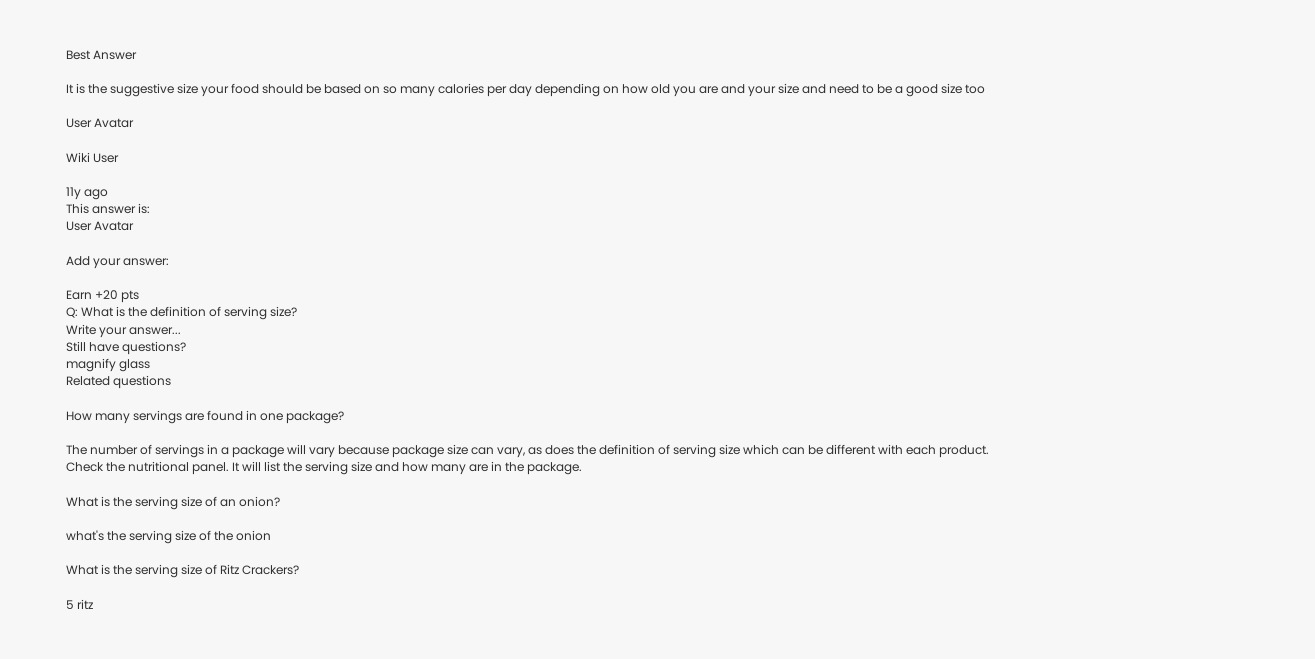Best Answer

It is the suggestive size your food should be based on so many calories per day depending on how old you are and your size and need to be a good size too

User Avatar

Wiki User

11y ago
This answer is:
User Avatar

Add your answer:

Earn +20 pts
Q: What is the definition of serving size?
Write your answer...
Still have questions?
magnify glass
Related questions

How many servings are found in one package?

The number of servings in a package will vary because package size can vary, as does the definition of serving size which can be different with each product. Check the nutritional panel. It will list the serving size and how many are in the package.

What is the serving size of an onion?

what's the serving size of the onion

What is the serving size of Ritz Crackers?

5 ritz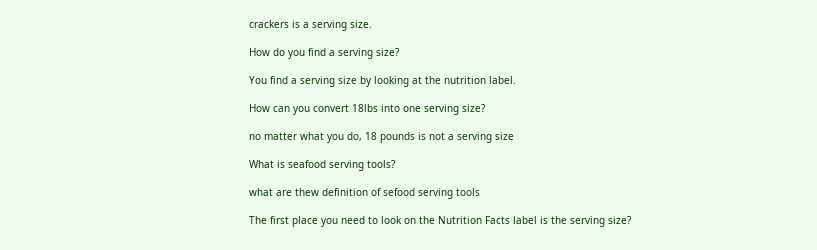crackers is a serving size.

How do you find a serving size?

You find a serving size by looking at the nutrition label.

How can you convert 18lbs into one serving size?

no matter what you do, 18 pounds is not a serving size

What is seafood serving tools?

what are thew definition of sefood serving tools

The first place you need to look on the Nutrition Facts label is the serving size?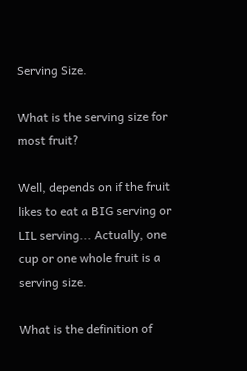Serving Size.

What is the serving size for most fruit?

Well, depends on if the fruit likes to eat a BIG serving or LIL serving... Actually, one cup or one whole fruit is a serving size.

What is the definition of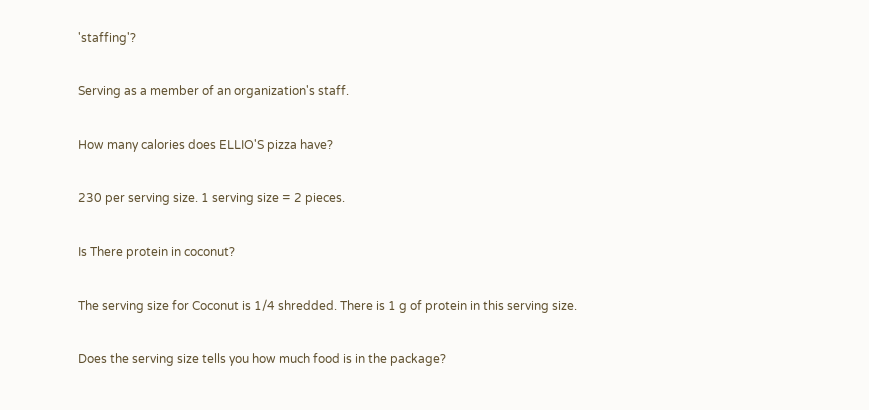'staffing'?

Serving as a member of an organization's staff.

How many calories does ELLIO'S pizza have?

230 per serving size. 1 serving size = 2 pieces.

Is There protein in coconut?

The serving size for Coconut is 1/4 shredded. There is 1 g of protein in this serving size.

Does the serving size tells you how much food is in the package?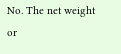No. The net weight or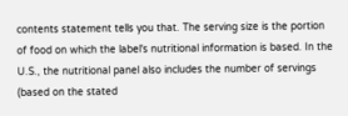contents statement tells you that. The serving size is the portion of food on which the label's nutritional information is based. In the U.S., the nutritional panel also includes the number of servings (based on the stated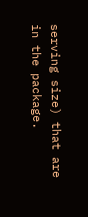serving size) that are in the package.